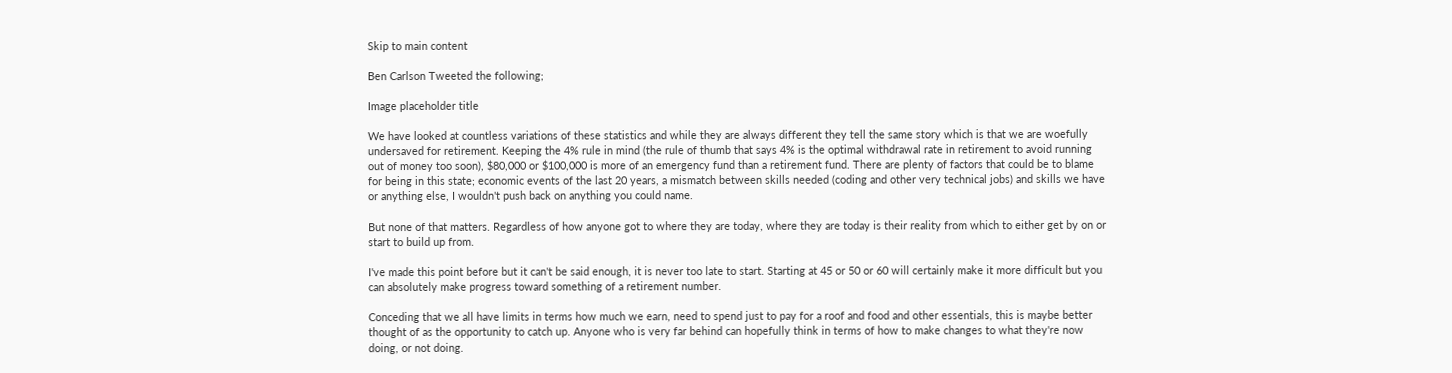Skip to main content

Ben Carlson Tweeted the following;

Image placeholder title

We have looked at countless variations of these statistics and while they are always different they tell the same story which is that we are woefully undersaved for retirement. Keeping the 4% rule in mind (the rule of thumb that says 4% is the optimal withdrawal rate in retirement to avoid running out of money too soon), $80,000 or $100,000 is more of an emergency fund than a retirement fund. There are plenty of factors that could be to blame for being in this state; economic events of the last 20 years, a mismatch between skills needed (coding and other very technical jobs) and skills we have or anything else, I wouldn't push back on anything you could name.

But none of that matters. Regardless of how anyone got to where they are today, where they are today is their reality from which to either get by on or start to build up from.

I've made this point before but it can't be said enough, it is never too late to start. Starting at 45 or 50 or 60 will certainly make it more difficult but you can absolutely make progress toward something of a retirement number.

Conceding that we all have limits in terms how much we earn, need to spend just to pay for a roof and food and other essentials, this is maybe better thought of as the opportunity to catch up. Anyone who is very far behind can hopefully think in terms of how to make changes to what they're now doing, or not doing.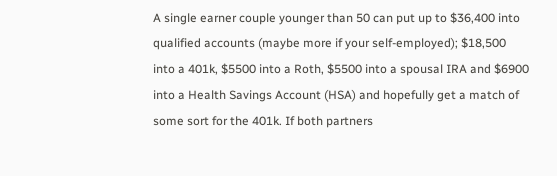A single earner couple younger than 50 can put up to $36,400 into qualified accounts (maybe more if your self-employed); $18,500 into a 401k, $5500 into a Roth, $5500 into a spousal IRA and $6900 into a Health Savings Account (HSA) and hopefully get a match of some sort for the 401k. If both partners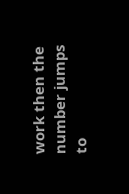work then the number jumps to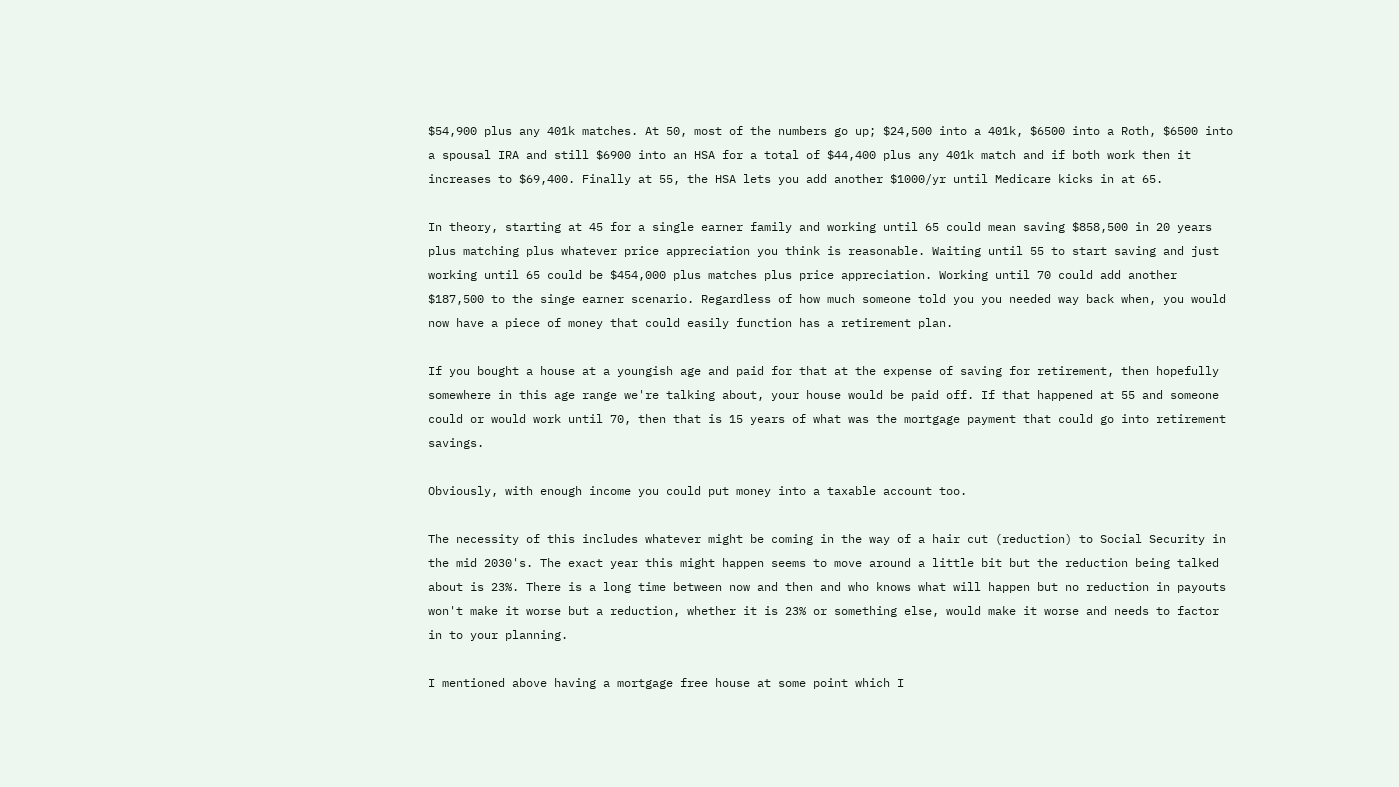$54,900 plus any 401k matches. At 50, most of the numbers go up; $24,500 into a 401k, $6500 into a Roth, $6500 into a spousal IRA and still $6900 into an HSA for a total of $44,400 plus any 401k match and if both work then it increases to $69,400. Finally at 55, the HSA lets you add another $1000/yr until Medicare kicks in at 65.

In theory, starting at 45 for a single earner family and working until 65 could mean saving $858,500 in 20 years plus matching plus whatever price appreciation you think is reasonable. Waiting until 55 to start saving and just working until 65 could be $454,000 plus matches plus price appreciation. Working until 70 could add another $187,500 to the singe earner scenario. Regardless of how much someone told you you needed way back when, you would now have a piece of money that could easily function has a retirement plan.

If you bought a house at a youngish age and paid for that at the expense of saving for retirement, then hopefully somewhere in this age range we're talking about, your house would be paid off. If that happened at 55 and someone could or would work until 70, then that is 15 years of what was the mortgage payment that could go into retirement savings.

Obviously, with enough income you could put money into a taxable account too.

The necessity of this includes whatever might be coming in the way of a hair cut (reduction) to Social Security in the mid 2030's. The exact year this might happen seems to move around a little bit but the reduction being talked about is 23%. There is a long time between now and then and who knows what will happen but no reduction in payouts won't make it worse but a reduction, whether it is 23% or something else, would make it worse and needs to factor in to your planning.

I mentioned above having a mortgage free house at some point which I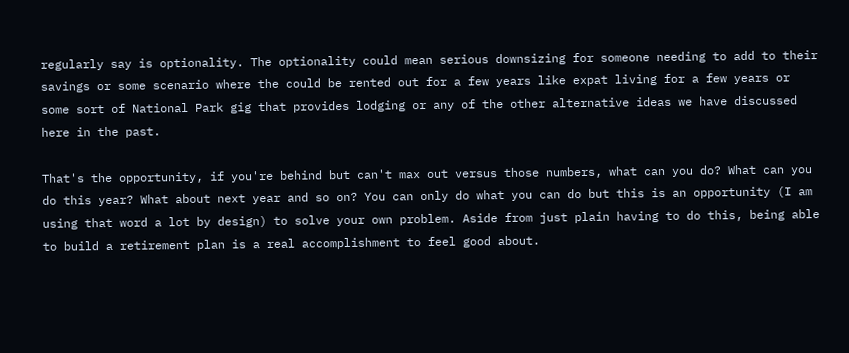regularly say is optionality. The optionality could mean serious downsizing for someone needing to add to their savings or some scenario where the could be rented out for a few years like expat living for a few years or some sort of National Park gig that provides lodging or any of the other alternative ideas we have discussed here in the past.

That's the opportunity, if you're behind but can't max out versus those numbers, what can you do? What can you do this year? What about next year and so on? You can only do what you can do but this is an opportunity (I am using that word a lot by design) to solve your own problem. Aside from just plain having to do this, being able to build a retirement plan is a real accomplishment to feel good about.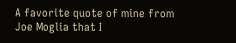A favorite quote of mine from Joe Moglia that I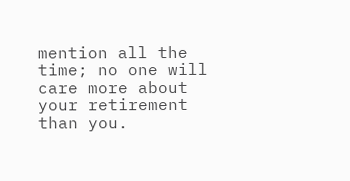mention all the time; no one will care more about your retirement than you.